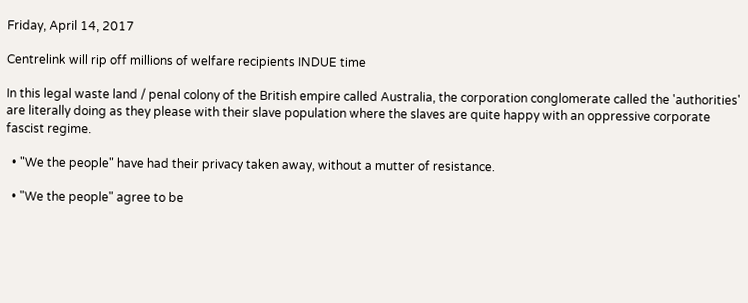Friday, April 14, 2017

Centrelink will rip off millions of welfare recipients INDUE time

In this legal waste land / penal colony of the British empire called Australia, the corporation conglomerate called the 'authorities' are literally doing as they please with their slave population where the slaves are quite happy with an oppressive corporate fascist regime.

  • "We the people" have had their privacy taken away, without a mutter of resistance.

  • "We the people" agree to be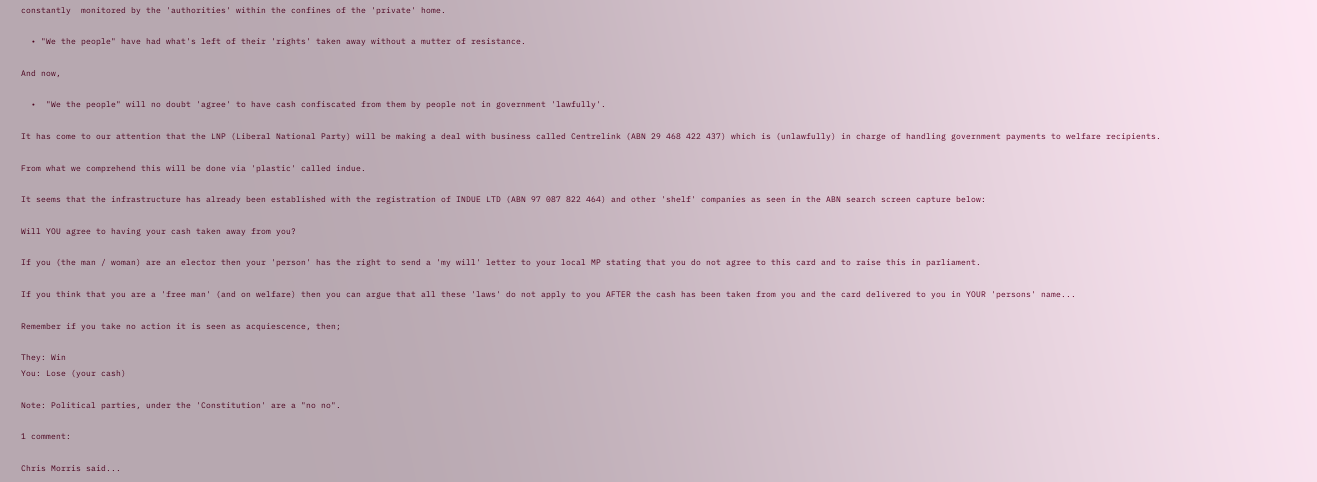constantly  monitored by the 'authorities' within the confines of the 'private' home.

  • "We the people" have had what's left of their 'rights' taken away without a mutter of resistance.

And now,

  •  "We the people" will no doubt 'agree' to have cash confiscated from them by people not in government 'lawfully'.

It has come to our attention that the LNP (Liberal National Party) will be making a deal with business called Centrelink (ABN 29 468 422 437) which is (unlawfully) in charge of handling government payments to welfare recipients.

From what we comprehend this will be done via 'plastic' called indue.

It seems that the infrastructure has already been established with the registration of INDUE LTD (ABN 97 087 822 464) and other 'shelf' companies as seen in the ABN search screen capture below:

Will YOU agree to having your cash taken away from you?

If you (the man / woman) are an elector then your 'person' has the right to send a 'my will' letter to your local MP stating that you do not agree to this card and to raise this in parliament.

If you think that you are a 'free man' (and on welfare) then you can argue that all these 'laws' do not apply to you AFTER the cash has been taken from you and the card delivered to you in YOUR 'persons' name...

Remember if you take no action it is seen as acquiescence, then;

They: Win
You: Lose (your cash)

Note: Political parties, under the 'Constitution' are a "no no".

1 comment:

Chris Morris said...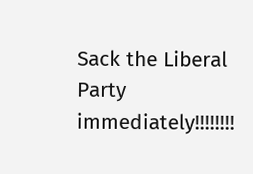Sack the Liberal Party immediately!!!!!!!!